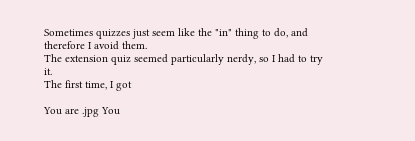Sometimes quizzes just seem like the "in" thing to do, and therefore I avoid them.
The extension quiz seemed particularly nerdy, so I had to try it.
The first time, I got

You are .jpg You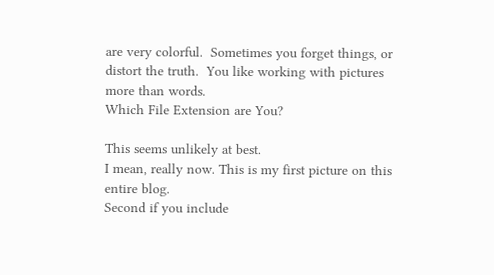are very colorful.  Sometimes you forget things, or distort the truth.  You like working with pictures more than words.
Which File Extension are You?

This seems unlikely at best.
I mean, really now. This is my first picture on this entire blog.
Second if you include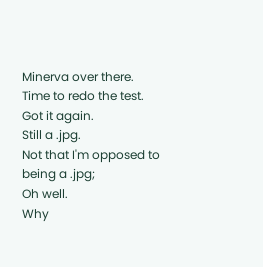Minerva over there.
Time to redo the test.
Got it again.
Still a .jpg.
Not that I'm opposed to being a .jpg;
Oh well.
Why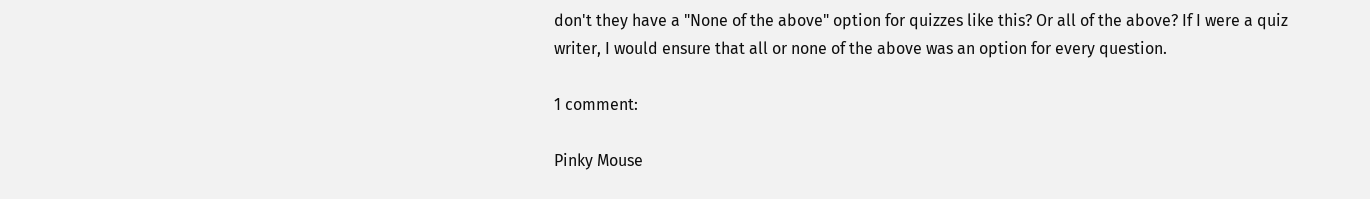don't they have a "None of the above" option for quizzes like this? Or all of the above? If I were a quiz writer, I would ensure that all or none of the above was an option for every question.

1 comment:

Pinky Mouse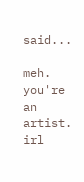said...

meh. you're an artist. irl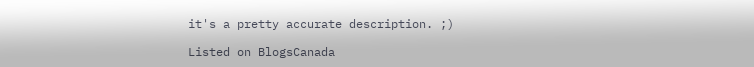it's a pretty accurate description. ;)

Listed on BlogsCanada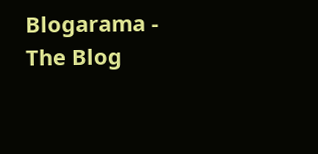Blogarama - The Blog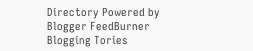Directory Powered by Blogger FeedBurner Blogging Tories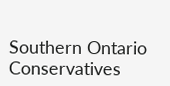Southern Ontario Conservatives